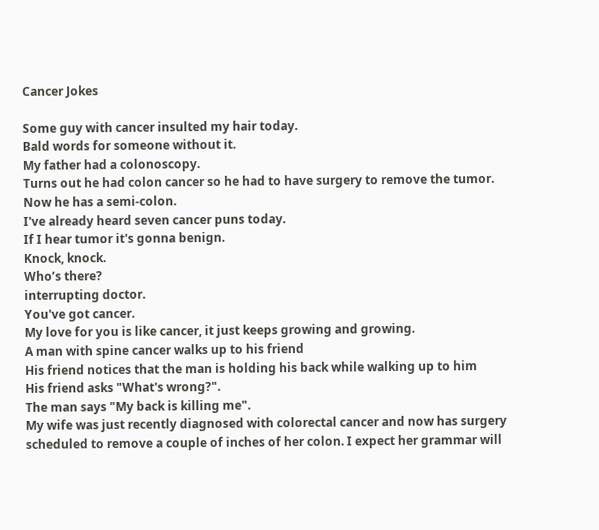Cancer Jokes

Some guy with cancer insulted my hair today.
Bald words for someone without it.
My father had a colonoscopy.
Turns out he had colon cancer so he had to have surgery to remove the tumor. Now he has a semi-colon.
I've already heard seven cancer puns today.
If I hear tumor it's gonna benign.
Knock, knock.
Who’s there?
interrupting doctor.
You've got cancer.
My love for you is like cancer, it just keeps growing and growing.
A man with spine cancer walks up to his friend
His friend notices that the man is holding his back while walking up to him
His friend asks "What's wrong?".
The man says "My back is killing me".
My wife was just recently diagnosed with colorectal cancer and now has surgery scheduled to remove a couple of inches of her colon. I expect her grammar will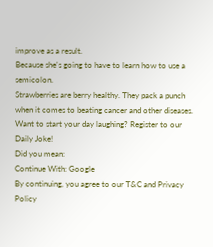improve as a result.
Because she's going to have to learn how to use a semicolon.
Strawberries are berry healthy. They pack a punch when it comes to beating cancer and other diseases.
Want to start your day laughing? Register to our Daily Joke!
Did you mean:
Continue With: Google
By continuing, you agree to our T&C and Privacy Policy